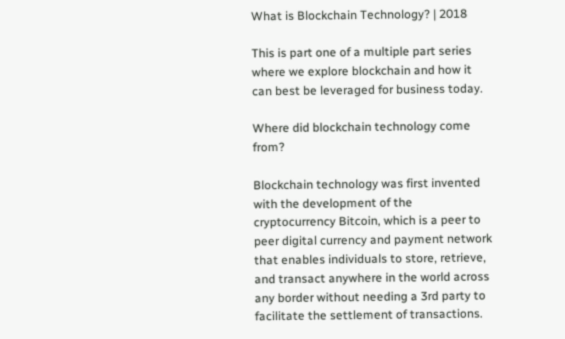What is Blockchain Technology? | 2018

This is part one of a multiple part series where we explore blockchain and how it can best be leveraged for business today.

Where did blockchain technology come from?

Blockchain technology was first invented with the development of the cryptocurrency Bitcoin, which is a peer to peer digital currency and payment network that enables individuals to store, retrieve, and transact anywhere in the world across any border without needing a 3rd party to facilitate the settlement of transactions.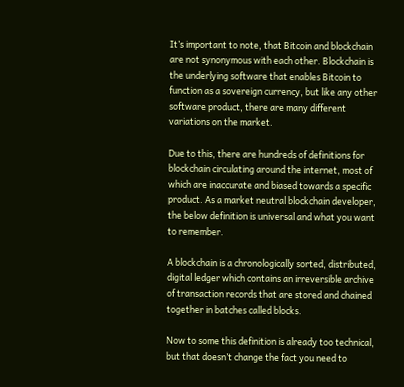It’s important to note, that Bitcoin and blockchain are not synonymous with each other. Blockchain is the underlying software that enables Bitcoin to function as a sovereign currency, but like any other software product, there are many different variations on the market.

Due to this, there are hundreds of definitions for blockchain circulating around the internet, most of which are inaccurate and biased towards a specific product. As a market neutral blockchain developer, the below definition is universal and what you want to remember.

A blockchain is a chronologically sorted, distributed, digital ledger which contains an irreversible archive of transaction records that are stored and chained together in batches called blocks.

Now to some this definition is already too technical, but that doesn’t change the fact you need to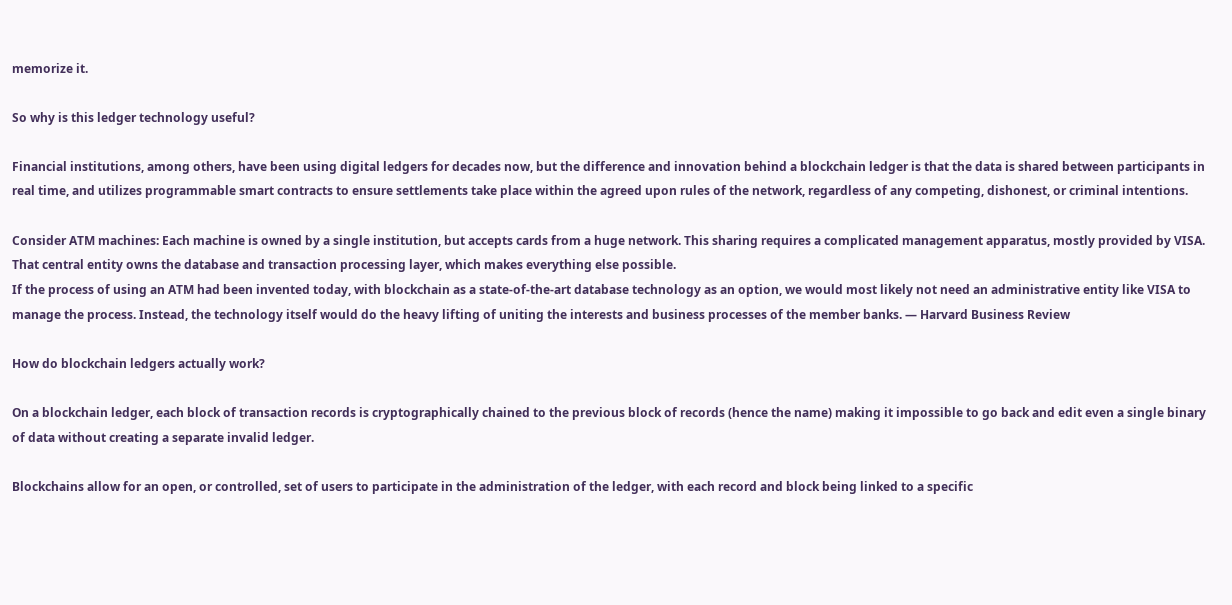memorize it.

So why is this ledger technology useful?

Financial institutions, among others, have been using digital ledgers for decades now, but the difference and innovation behind a blockchain ledger is that the data is shared between participants in real time, and utilizes programmable smart contracts to ensure settlements take place within the agreed upon rules of the network, regardless of any competing, dishonest, or criminal intentions.

Consider ATM machines: Each machine is owned by a single institution, but accepts cards from a huge network. This sharing requires a complicated management apparatus, mostly provided by VISA. That central entity owns the database and transaction processing layer, which makes everything else possible.
If the process of using an ATM had been invented today, with blockchain as a state-of-the-art database technology as an option, we would most likely not need an administrative entity like VISA to manage the process. Instead, the technology itself would do the heavy lifting of uniting the interests and business processes of the member banks. — Harvard Business Review

How do blockchain ledgers actually work?

On a blockchain ledger, each block of transaction records is cryptographically chained to the previous block of records (hence the name) making it impossible to go back and edit even a single binary of data without creating a separate invalid ledger.

Blockchains allow for an open, or controlled, set of users to participate in the administration of the ledger, with each record and block being linked to a specific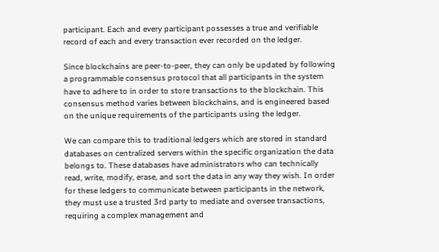participant. Each and every participant possesses a true and verifiable record of each and every transaction ever recorded on the ledger.

Since blockchains are peer-to-peer, they can only be updated by following a programmable consensus protocol that all participants in the system have to adhere to in order to store transactions to the blockchain. This consensus method varies between blockchains, and is engineered based on the unique requirements of the participants using the ledger.

We can compare this to traditional ledgers which are stored in standard databases on centralized servers within the specific organization the data belongs to. These databases have administrators who can technically read, write, modify, erase, and sort the data in any way they wish. In order for these ledgers to communicate between participants in the network, they must use a trusted 3rd party to mediate and oversee transactions, requiring a complex management and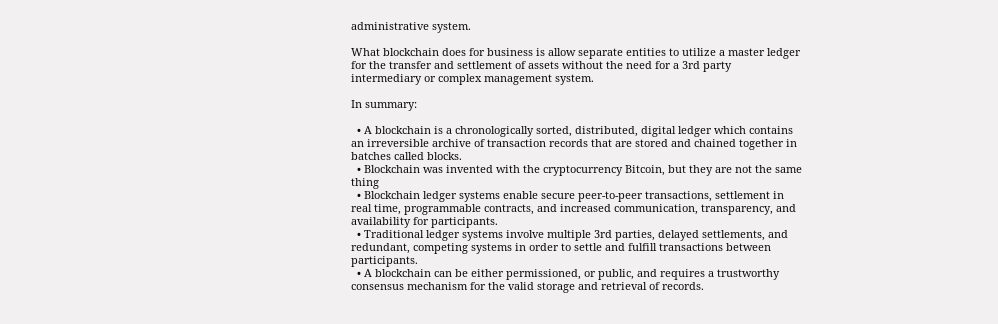administrative system.

What blockchain does for business is allow separate entities to utilize a master ledger for the transfer and settlement of assets without the need for a 3rd party intermediary or complex management system.

In summary:

  • A blockchain is a chronologically sorted, distributed, digital ledger which contains an irreversible archive of transaction records that are stored and chained together in batches called blocks.
  • Blockchain was invented with the cryptocurrency Bitcoin, but they are not the same thing
  • Blockchain ledger systems enable secure peer-to-peer transactions, settlement in real time, programmable contracts, and increased communication, transparency, and availability for participants.
  • Traditional ledger systems involve multiple 3rd parties, delayed settlements, and redundant, competing systems in order to settle and fulfill transactions between participants.
  • A blockchain can be either permissioned, or public, and requires a trustworthy consensus mechanism for the valid storage and retrieval of records.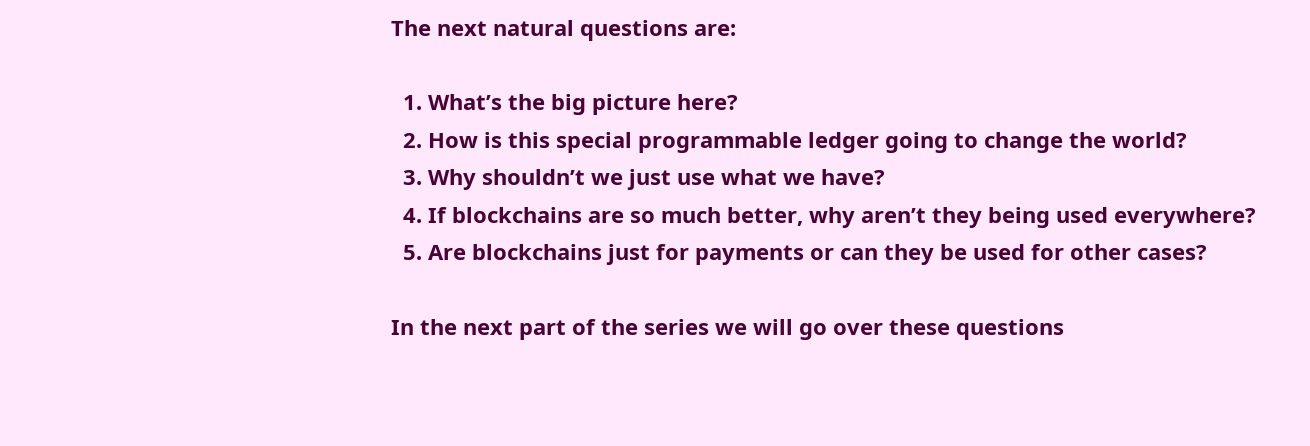The next natural questions are:

  1. What’s the big picture here?
  2. How is this special programmable ledger going to change the world?
  3. Why shouldn’t we just use what we have?
  4. If blockchains are so much better, why aren’t they being used everywhere?
  5. Are blockchains just for payments or can they be used for other cases?

In the next part of the series we will go over these questions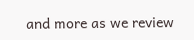and more as we review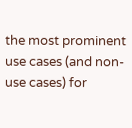the most prominent use cases (and non-use cases) for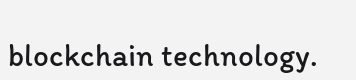blockchain technology.